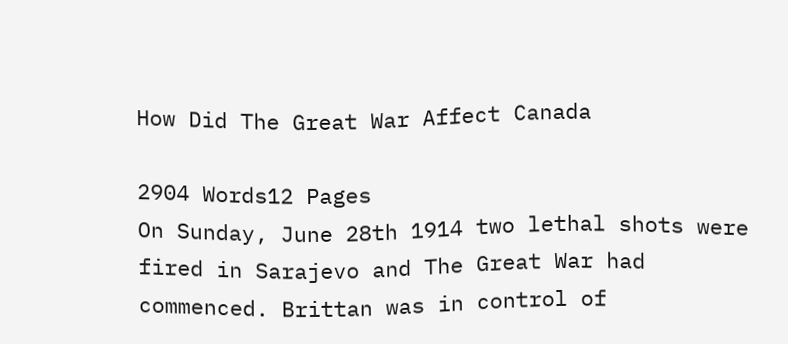How Did The Great War Affect Canada

2904 Words12 Pages
On Sunday, June 28th 1914 two lethal shots were fired in Sarajevo and The Great War had commenced. Brittan was in control of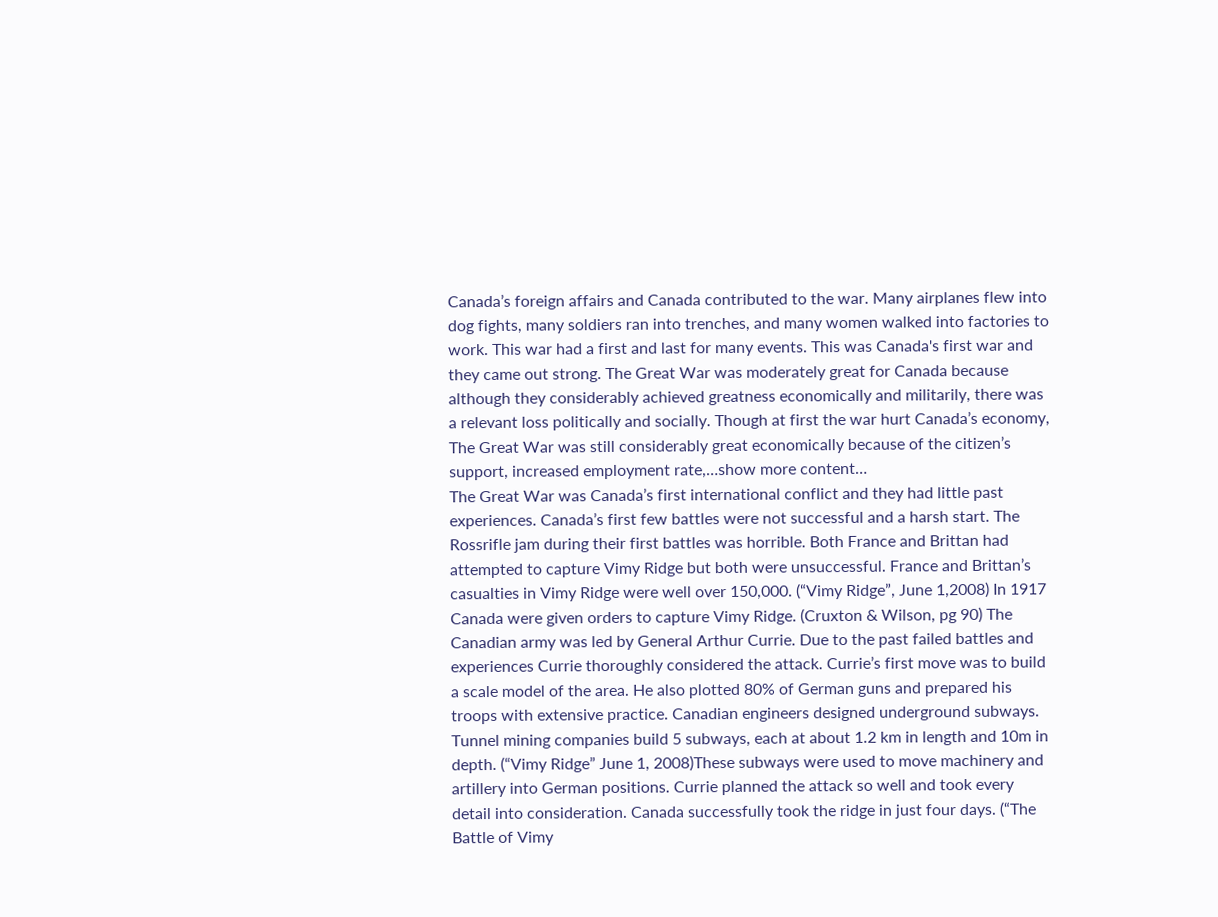Canada’s foreign affairs and Canada contributed to the war. Many airplanes flew into dog fights, many soldiers ran into trenches, and many women walked into factories to work. This war had a first and last for many events. This was Canada's first war and they came out strong. The Great War was moderately great for Canada because although they considerably achieved greatness economically and militarily, there was a relevant loss politically and socially. Though at first the war hurt Canada’s economy, The Great War was still considerably great economically because of the citizen’s support, increased employment rate,…show more content…
The Great War was Canada’s first international conflict and they had little past experiences. Canada’s first few battles were not successful and a harsh start. The Rossrifle jam during their first battles was horrible. Both France and Brittan had attempted to capture Vimy Ridge but both were unsuccessful. France and Brittan’s casualties in Vimy Ridge were well over 150,000. (“Vimy Ridge”, June 1,2008) In 1917 Canada were given orders to capture Vimy Ridge. (Cruxton & Wilson, pg 90) The Canadian army was led by General Arthur Currie. Due to the past failed battles and experiences Currie thoroughly considered the attack. Currie’s first move was to build a scale model of the area. He also plotted 80% of German guns and prepared his troops with extensive practice. Canadian engineers designed underground subways. Tunnel mining companies build 5 subways, each at about 1.2 km in length and 10m in depth. (“Vimy Ridge” June 1, 2008)These subways were used to move machinery and artillery into German positions. Currie planned the attack so well and took every detail into consideration. Canada successfully took the ridge in just four days. (“The Battle of Vimy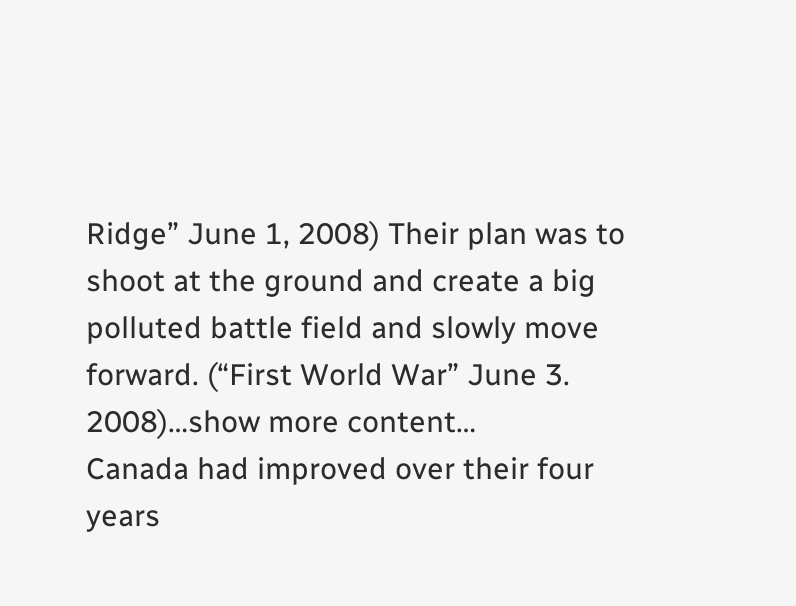Ridge” June 1, 2008) Their plan was to shoot at the ground and create a big polluted battle field and slowly move forward. (“First World War” June 3. 2008)…show more content…
Canada had improved over their four years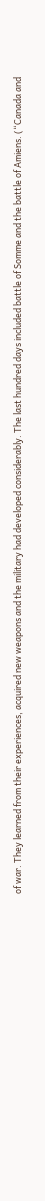of war. They learned from their experiences, acquired new weapons and the military had developed considerably. The last hundred days included battle of Somme and the battle of Amiens. (“Canada and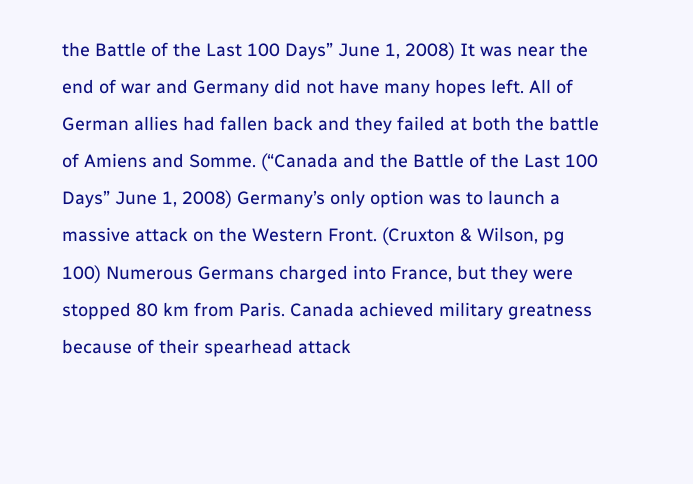the Battle of the Last 100 Days” June 1, 2008) It was near the end of war and Germany did not have many hopes left. All of German allies had fallen back and they failed at both the battle of Amiens and Somme. (“Canada and the Battle of the Last 100 Days” June 1, 2008) Germany’s only option was to launch a massive attack on the Western Front. (Cruxton & Wilson, pg 100) Numerous Germans charged into France, but they were stopped 80 km from Paris. Canada achieved military greatness because of their spearhead attack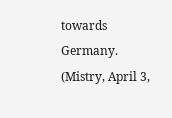towards Germany. (Mistry, April 3,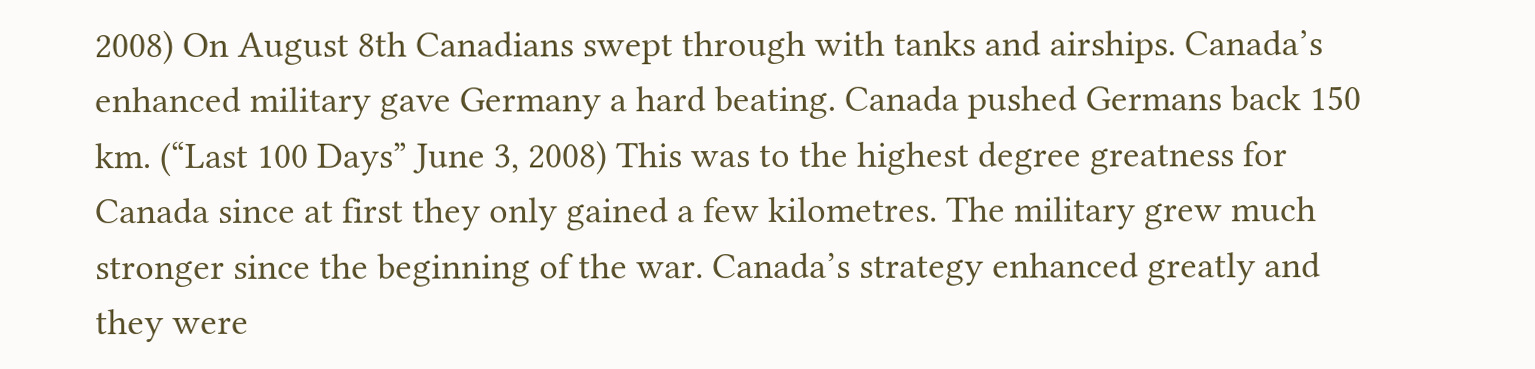2008) On August 8th Canadians swept through with tanks and airships. Canada’s enhanced military gave Germany a hard beating. Canada pushed Germans back 150 km. (“Last 100 Days” June 3, 2008) This was to the highest degree greatness for Canada since at first they only gained a few kilometres. The military grew much stronger since the beginning of the war. Canada’s strategy enhanced greatly and they were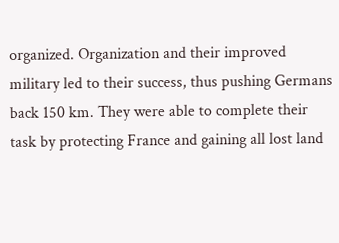organized. Organization and their improved military led to their success, thus pushing Germans back 150 km. They were able to complete their task by protecting France and gaining all lost land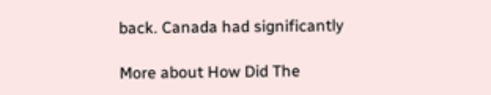back. Canada had significantly

More about How Did The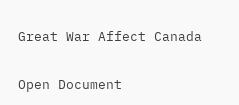Great War Affect Canada

Open Document